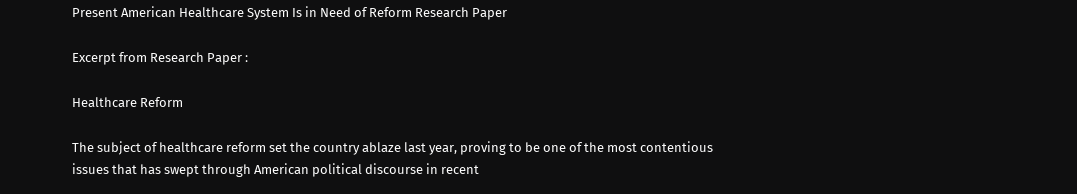Present American Healthcare System Is in Need of Reform Research Paper

Excerpt from Research Paper :

Healthcare Reform

The subject of healthcare reform set the country ablaze last year, proving to be one of the most contentious issues that has swept through American political discourse in recent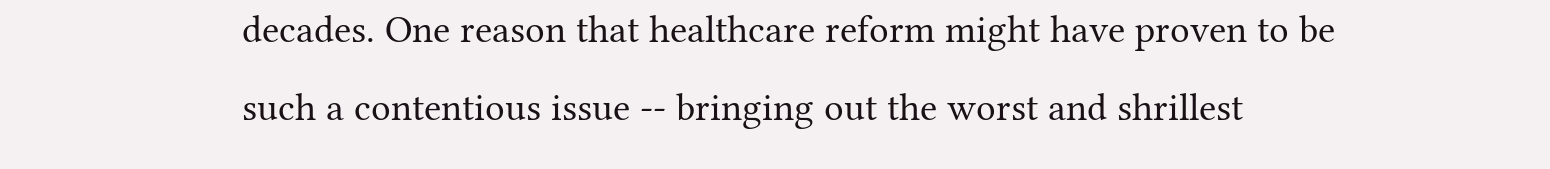decades. One reason that healthcare reform might have proven to be such a contentious issue -- bringing out the worst and shrillest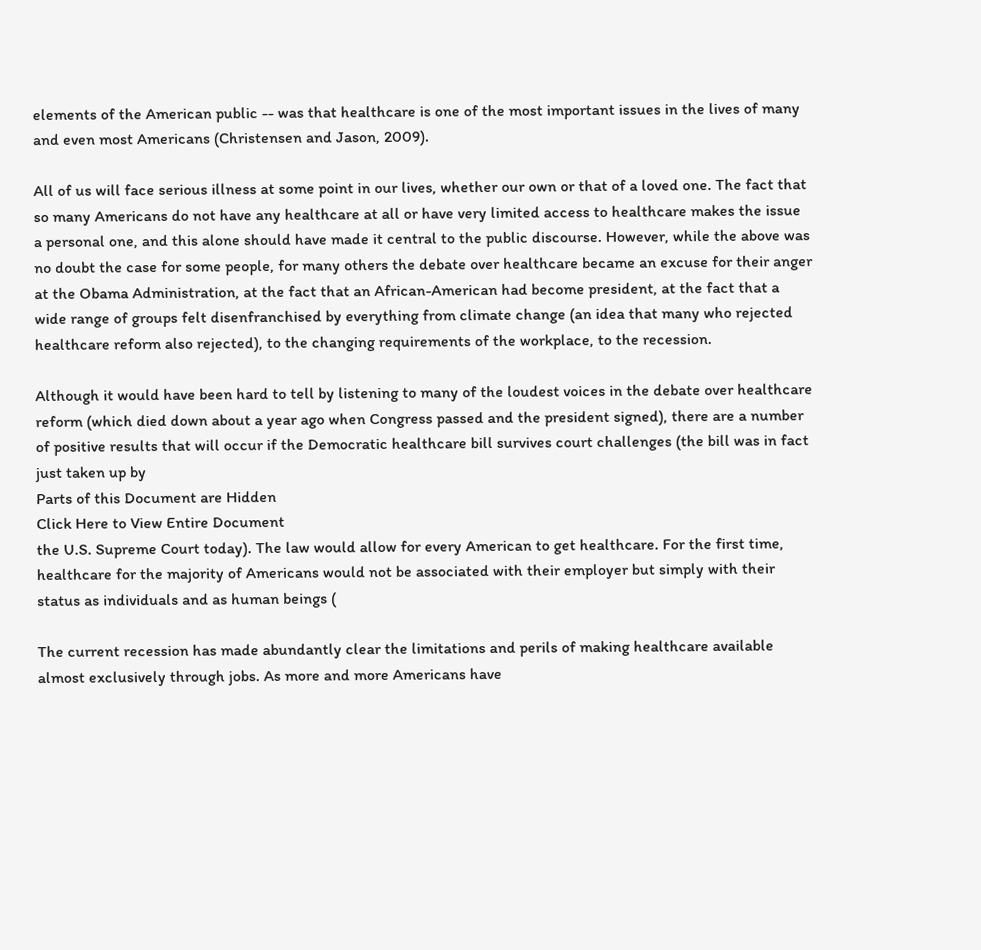elements of the American public -- was that healthcare is one of the most important issues in the lives of many and even most Americans (Christensen and Jason, 2009).

All of us will face serious illness at some point in our lives, whether our own or that of a loved one. The fact that so many Americans do not have any healthcare at all or have very limited access to healthcare makes the issue a personal one, and this alone should have made it central to the public discourse. However, while the above was no doubt the case for some people, for many others the debate over healthcare became an excuse for their anger at the Obama Administration, at the fact that an African-American had become president, at the fact that a wide range of groups felt disenfranchised by everything from climate change (an idea that many who rejected healthcare reform also rejected), to the changing requirements of the workplace, to the recession.

Although it would have been hard to tell by listening to many of the loudest voices in the debate over healthcare reform (which died down about a year ago when Congress passed and the president signed), there are a number of positive results that will occur if the Democratic healthcare bill survives court challenges (the bill was in fact just taken up by
Parts of this Document are Hidden
Click Here to View Entire Document
the U.S. Supreme Court today). The law would allow for every American to get healthcare. For the first time, healthcare for the majority of Americans would not be associated with their employer but simply with their status as individuals and as human beings (

The current recession has made abundantly clear the limitations and perils of making healthcare available almost exclusively through jobs. As more and more Americans have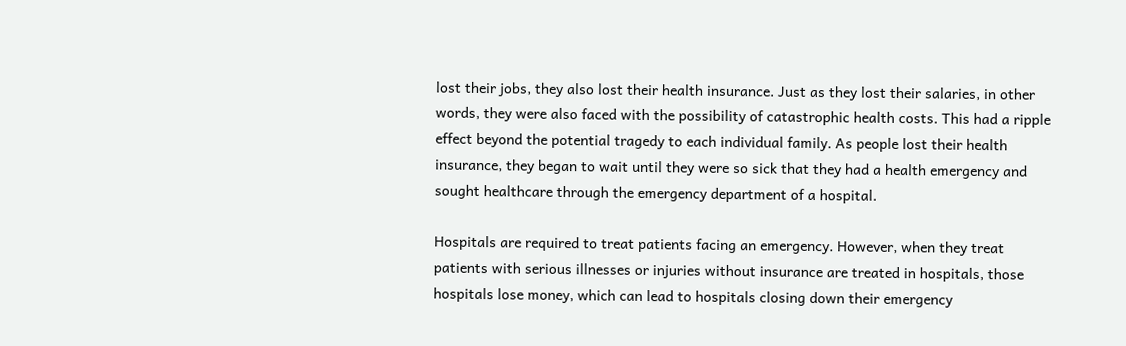lost their jobs, they also lost their health insurance. Just as they lost their salaries, in other words, they were also faced with the possibility of catastrophic health costs. This had a ripple effect beyond the potential tragedy to each individual family. As people lost their health insurance, they began to wait until they were so sick that they had a health emergency and sought healthcare through the emergency department of a hospital.

Hospitals are required to treat patients facing an emergency. However, when they treat patients with serious illnesses or injuries without insurance are treated in hospitals, those hospitals lose money, which can lead to hospitals closing down their emergency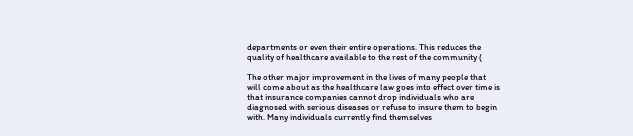departments or even their entire operations. This reduces the quality of healthcare available to the rest of the community (

The other major improvement in the lives of many people that will come about as the healthcare law goes into effect over time is that insurance companies cannot drop individuals who are diagnosed with serious diseases or refuse to insure them to begin with. Many individuals currently find themselves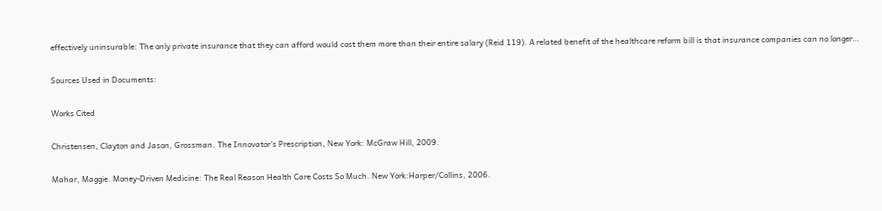effectively uninsurable: The only private insurance that they can afford would cost them more than their entire salary (Reid 119). A related benefit of the healthcare reform bill is that insurance companies can no longer…

Sources Used in Documents:

Works Cited

Christensen, Clayton and Jason, Grossman. The Innovator's Prescription, New York: McGraw Hill, 2009.

Mahar, Maggie. Money-Driven Medicine: The Real Reason Health Care Costs So Much. New York:Harper/Collins, 2006.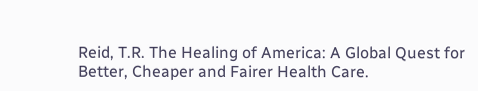Reid, T.R. The Healing of America: A Global Quest for Better, Cheaper and Fairer Health Care.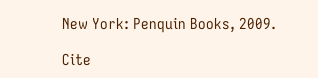New York: Penquin Books, 2009.

Cite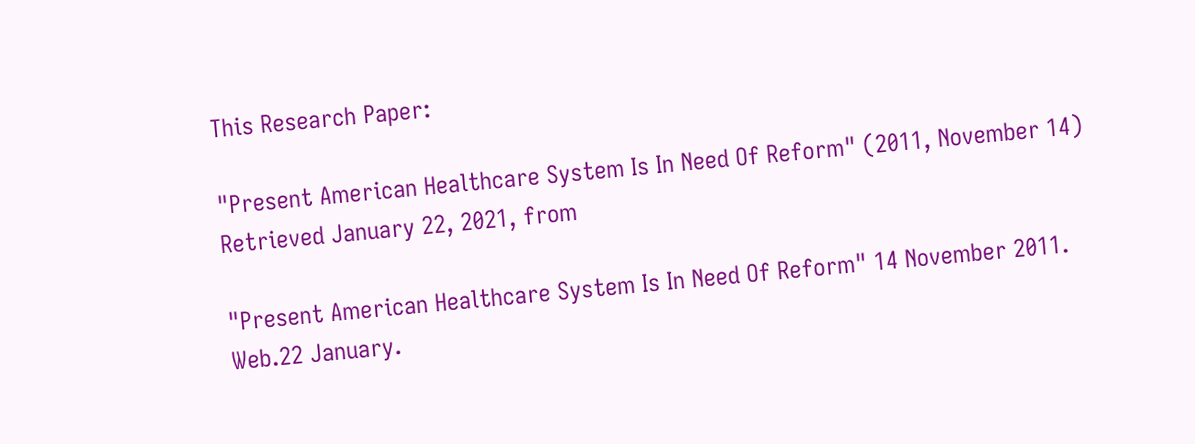This Research Paper:

"Present American Healthcare System Is In Need Of Reform" (2011, November 14) Retrieved January 22, 2021, from

"Present American Healthcare System Is In Need Of Reform" 14 November 2011. Web.22 January.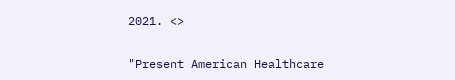2021. <>

"Present American Healthcare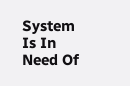System Is In Need Of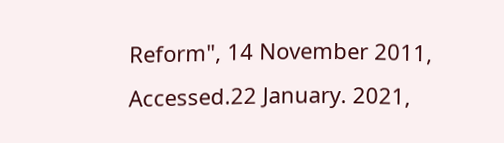Reform", 14 November 2011, Accessed.22 January. 2021,